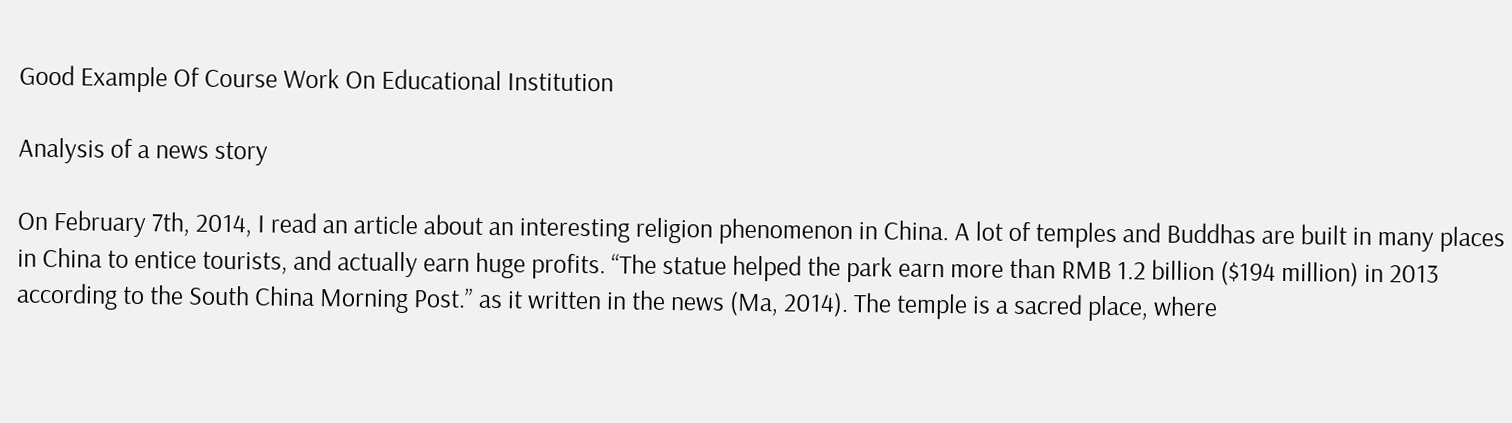Good Example Of Course Work On Educational Institution

Analysis of a news story

On February 7th, 2014, I read an article about an interesting religion phenomenon in China. A lot of temples and Buddhas are built in many places in China to entice tourists, and actually earn huge profits. “The statue helped the park earn more than RMB 1.2 billion ($194 million) in 2013 according to the South China Morning Post.” as it written in the news (Ma, 2014). The temple is a sacred place, where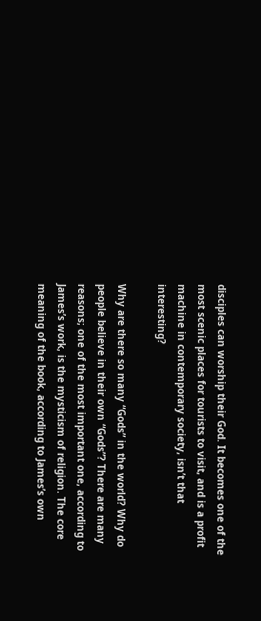disciples can worship their God. It becomes one of the most scenic places for tourists to visit, and is a profit machine in contemporary society, isn’t that interesting?

Why are there so many “Gods” in the world? Why do people believe in their own “Gods”? There are many reasons; one of the most important one, according to James’s work, is the mysticism of religion. The core meaning of the book, according to James’s own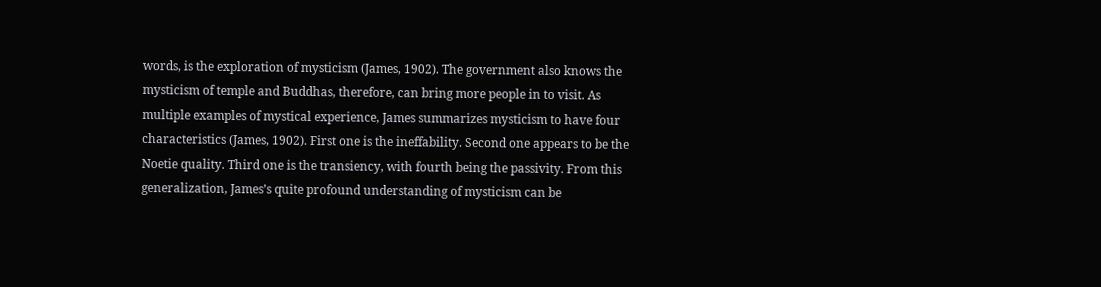words, is the exploration of mysticism (James, 1902). The government also knows the mysticism of temple and Buddhas, therefore, can bring more people in to visit. As multiple examples of mystical experience, James summarizes mysticism to have four characteristics (James, 1902). First one is the ineffability. Second one appears to be the Noetie quality. Third one is the transiency, with fourth being the passivity. From this generalization, James’s quite profound understanding of mysticism can be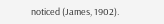noticed (James, 1902).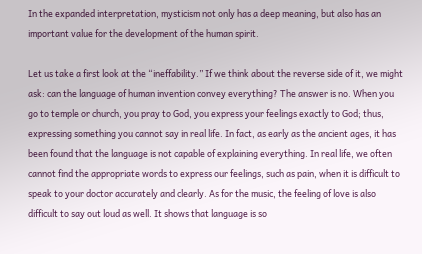In the expanded interpretation, mysticism not only has a deep meaning, but also has an important value for the development of the human spirit.

Let us take a first look at the “ineffability.” If we think about the reverse side of it, we might ask: can the language of human invention convey everything? The answer is no. When you go to temple or church, you pray to God, you express your feelings exactly to God; thus, expressing something you cannot say in real life. In fact, as early as the ancient ages, it has been found that the language is not capable of explaining everything. In real life, we often cannot find the appropriate words to express our feelings, such as pain, when it is difficult to speak to your doctor accurately and clearly. As for the music, the feeling of love is also difficult to say out loud as well. It shows that language is so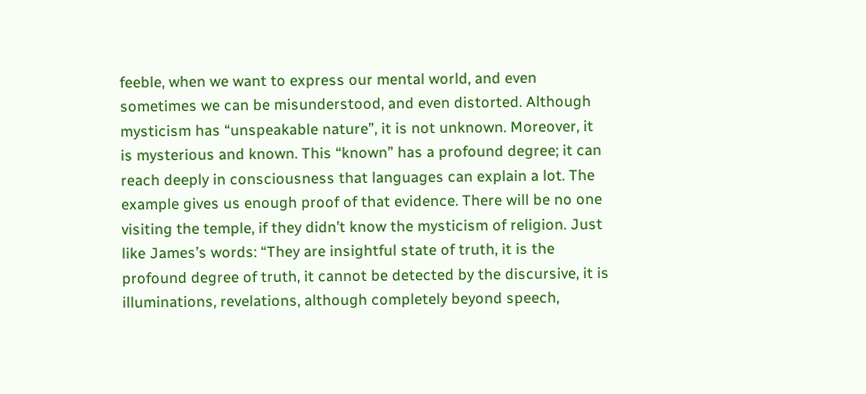feeble, when we want to express our mental world, and even sometimes we can be misunderstood, and even distorted. Although mysticism has “unspeakable nature”, it is not unknown. Moreover, it is mysterious and known. This “known” has a profound degree; it can reach deeply in consciousness that languages can explain a lot. The example gives us enough proof of that evidence. There will be no one visiting the temple, if they didn’t know the mysticism of religion. Just like James’s words: “They are insightful state of truth, it is the profound degree of truth, it cannot be detected by the discursive, it is illuminations, revelations, although completely beyond speech,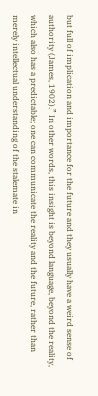but full of implication and importance for the future and they usually have a weird sense of authority (James, 1902).” In other words, this insight is beyond language, beyond the reality, which also has a predictable; one can communicate the reality and the future, rather than merely intellectual understanding of the stalemate in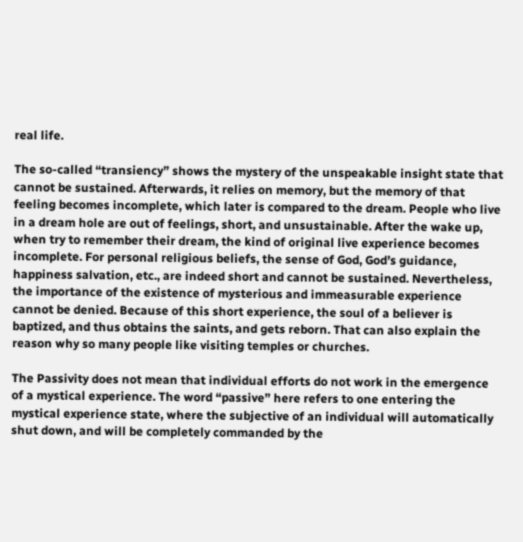real life.

The so-called “transiency” shows the mystery of the unspeakable insight state that cannot be sustained. Afterwards, it relies on memory, but the memory of that feeling becomes incomplete, which later is compared to the dream. People who live in a dream hole are out of feelings, short, and unsustainable. After the wake up, when try to remember their dream, the kind of original live experience becomes incomplete. For personal religious beliefs, the sense of God, God’s guidance, happiness salvation, etc., are indeed short and cannot be sustained. Nevertheless, the importance of the existence of mysterious and immeasurable experience cannot be denied. Because of this short experience, the soul of a believer is baptized, and thus obtains the saints, and gets reborn. That can also explain the reason why so many people like visiting temples or churches.

The Passivity does not mean that individual efforts do not work in the emergence of a mystical experience. The word “passive” here refers to one entering the mystical experience state, where the subjective of an individual will automatically shut down, and will be completely commanded by the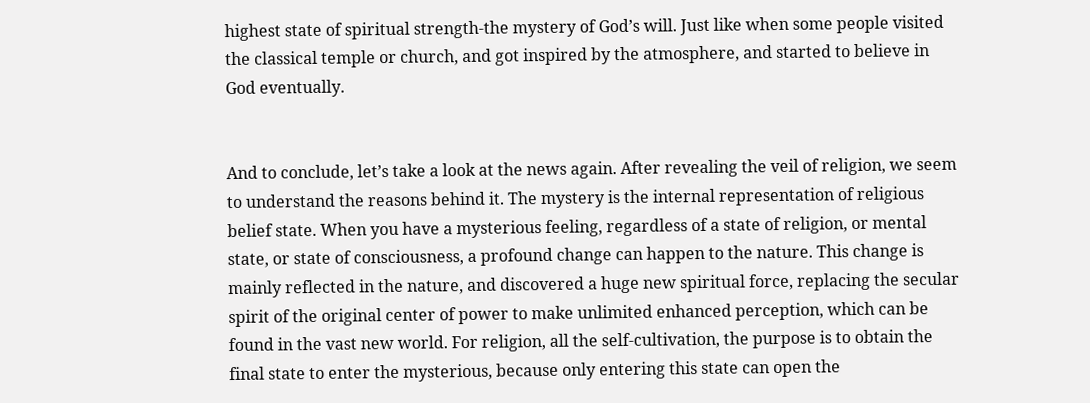highest state of spiritual strength-the mystery of God’s will. Just like when some people visited the classical temple or church, and got inspired by the atmosphere, and started to believe in God eventually.


And to conclude, let’s take a look at the news again. After revealing the veil of religion, we seem to understand the reasons behind it. The mystery is the internal representation of religious belief state. When you have a mysterious feeling, regardless of a state of religion, or mental state, or state of consciousness, a profound change can happen to the nature. This change is mainly reflected in the nature, and discovered a huge new spiritual force, replacing the secular spirit of the original center of power to make unlimited enhanced perception, which can be found in the vast new world. For religion, all the self-cultivation, the purpose is to obtain the final state to enter the mysterious, because only entering this state can open the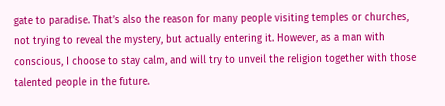gate to paradise. That’s also the reason for many people visiting temples or churches, not trying to reveal the mystery, but actually entering it. However, as a man with conscious, I choose to stay calm, and will try to unveil the religion together with those talented people in the future.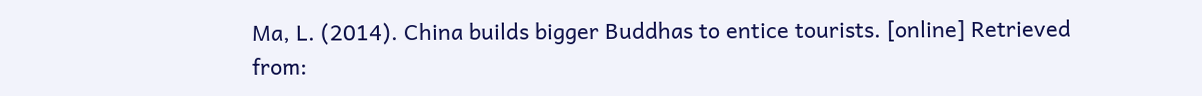Ma, L. (2014). China builds bigger Buddhas to entice tourists. [online] Retrieved from: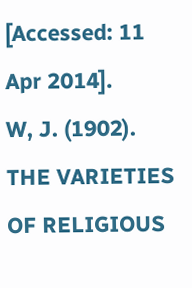[Accessed: 11 Apr 2014].
W, J. (1902). THE VARIETIES OF RELIGIOUS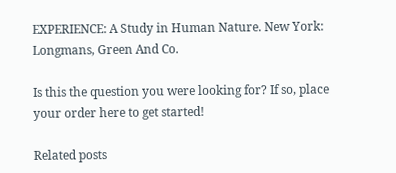EXPERIENCE: A Study in Human Nature. New York: Longmans, Green And Co.

Is this the question you were looking for? If so, place your order here to get started!

Related posts